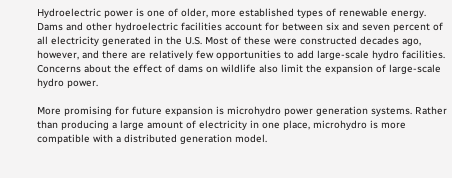Hydroelectric power is one of older, more established types of renewable energy. Dams and other hydroelectric facilities account for between six and seven percent of all electricity generated in the U.S. Most of these were constructed decades ago, however, and there are relatively few opportunities to add large-scale hydro facilities. Concerns about the effect of dams on wildlife also limit the expansion of large-scale hydro power.

More promising for future expansion is microhydro power generation systems. Rather than producing a large amount of electricity in one place, microhydro is more compatible with a distributed generation model.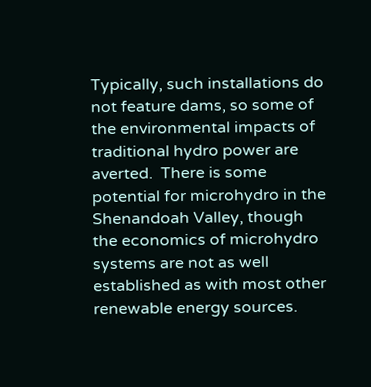Typically, such installations do not feature dams, so some of the environmental impacts of traditional hydro power are averted.  There is some potential for microhydro in the Shenandoah Valley, though the economics of microhydro systems are not as well established as with most other renewable energy sources.